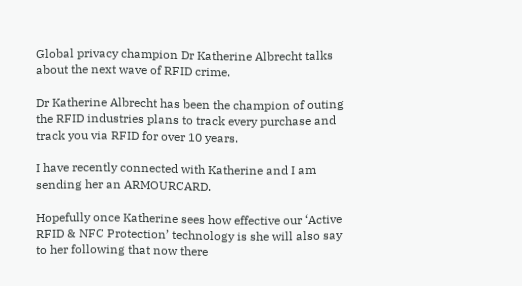Global privacy champion Dr Katherine Albrecht talks about the next wave of RFID crime.

Dr Katherine Albrecht has been the champion of outing the RFID industries plans to track every purchase and track you via RFID for over 10 years.

I have recently connected with Katherine and I am sending her an ARMOURCARD.

Hopefully once Katherine sees how effective our ‘Active RFID & NFC Protection’ technology is she will also say to her following that now there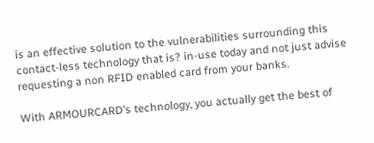is an effective solution to the vulnerabilities surrounding this contact-less technology that is? in-use today and not just advise requesting a non RFID enabled card from your banks.

With ARMOURCARD’s technology, you actually get the best of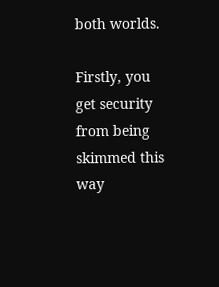both worlds.

Firstly, you get security from being skimmed this way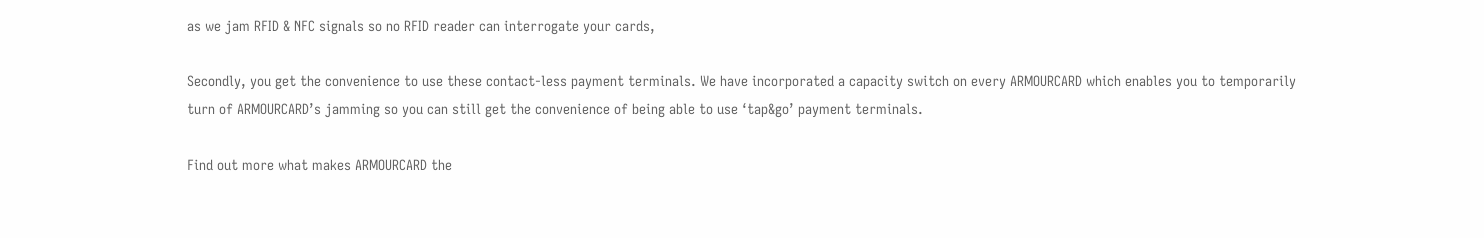as we jam RFID & NFC signals so no RFID reader can interrogate your cards,

Secondly, you get the convenience to use these contact-less payment terminals. We have incorporated a capacity switch on every ARMOURCARD which enables you to temporarily turn of ARMOURCARD’s jamming so you can still get the convenience of being able to use ‘tap&go’ payment terminals.

Find out more what makes ARMOURCARD the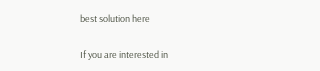best solution here

If you are interested in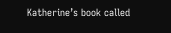Katherine’s book called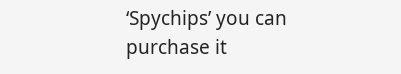‘Spychips’ you can purchase it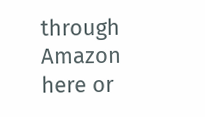through Amazon here or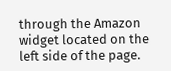through the Amazon widget located on the left side of the page.